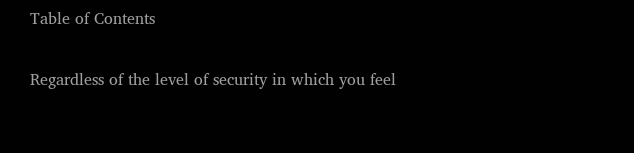Table of Contents

Regardless of the level of security in which you feel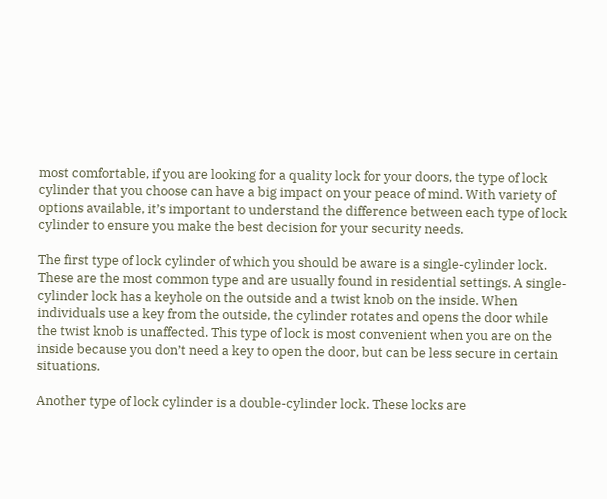most comfortable, if you are looking for a quality lock for your doors, the type of lock cylinder that you choose can have a big impact on your peace of mind. With variety of options available, it’s important to understand the difference between each type of lock cylinder to ensure you make the best decision for your security needs.

The first type of lock cylinder of which you should be aware is a single-cylinder lock. These are the most common type and are usually found in residential settings. A single-cylinder lock has a keyhole on the outside and a twist knob on the inside. When individuals use a key from the outside, the cylinder rotates and opens the door while the twist knob is unaffected. This type of lock is most convenient when you are on the inside because you don’t need a key to open the door, but can be less secure in certain situations.

Another type of lock cylinder is a double-cylinder lock. These locks are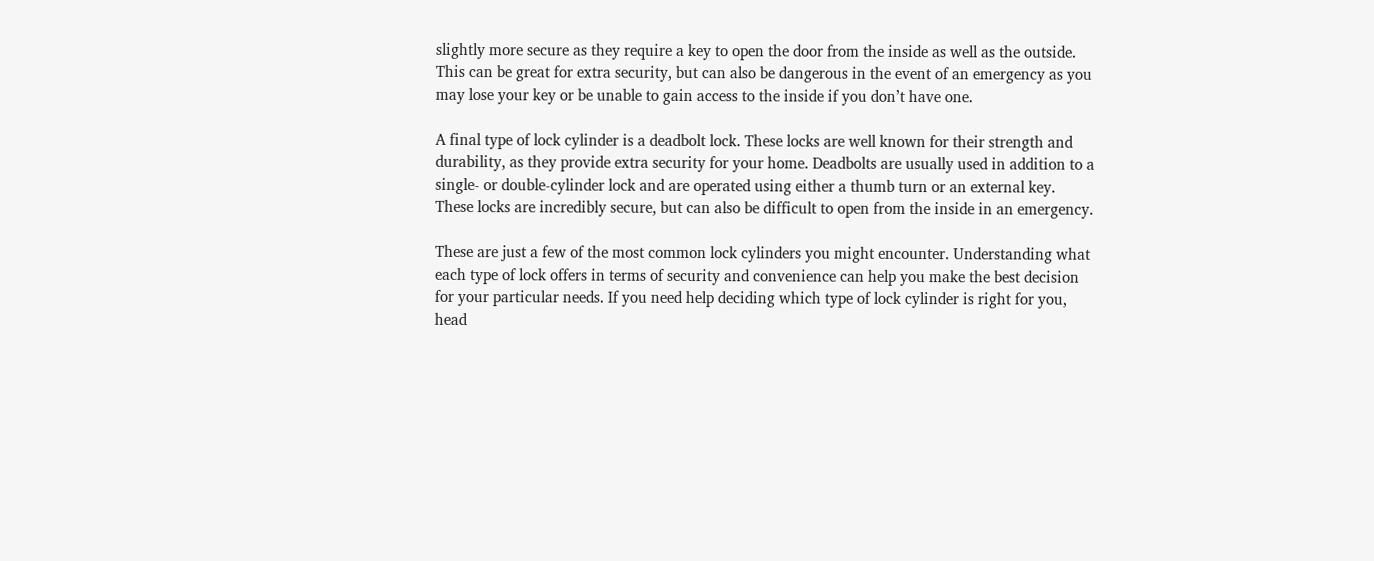slightly more secure as they require a key to open the door from the inside as well as the outside. This can be great for extra security, but can also be dangerous in the event of an emergency as you may lose your key or be unable to gain access to the inside if you don’t have one.

A final type of lock cylinder is a deadbolt lock. These locks are well known for their strength and durability, as they provide extra security for your home. Deadbolts are usually used in addition to a single- or double-cylinder lock and are operated using either a thumb turn or an external key. These locks are incredibly secure, but can also be difficult to open from the inside in an emergency.

These are just a few of the most common lock cylinders you might encounter. Understanding what each type of lock offers in terms of security and convenience can help you make the best decision for your particular needs. If you need help deciding which type of lock cylinder is right for you, head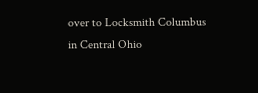over to Locksmith Columbus in Central Ohio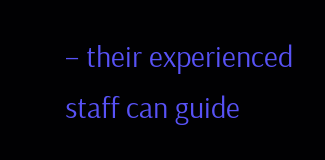– their experienced staff can guide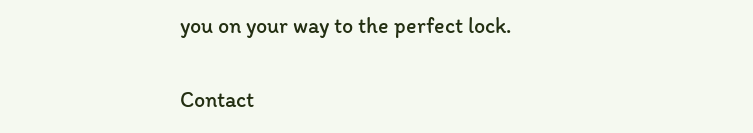you on your way to the perfect lock.

Contact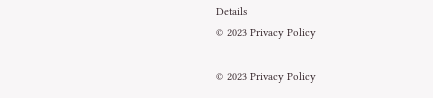Details
© 2023 Privacy Policy

© 2023 Privacy Policy